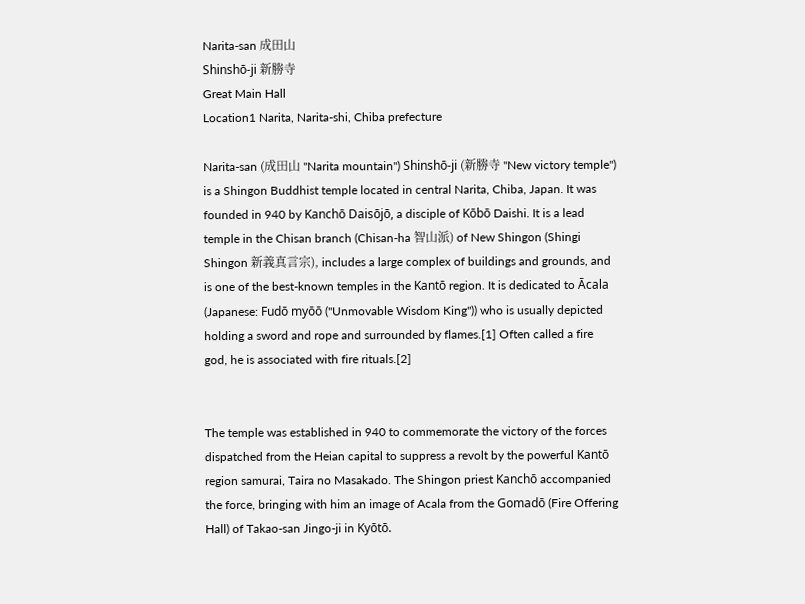Narita-san 成田山
Shinshō-ji 新勝寺
Great Main Hall
Location1 Narita, Narita-shi, Chiba prefecture

Narita-san (成田山 "Narita mountain") Shinshō-ji (新勝寺 "New victory temple") is a Shingon Buddhist temple located in central Narita, Chiba, Japan. It was founded in 940 by Kanchō Daisōjō, a disciple of Kōbō Daishi. It is a lead temple in the Chisan branch (Chisan-ha 智山派) of New Shingon (Shingi Shingon 新義真言宗), includes a large complex of buildings and grounds, and is one of the best-known temples in the Kantō region. It is dedicated to Ācala (Japanese: Fudō myōō ("Unmovable Wisdom King")) who is usually depicted holding a sword and rope and surrounded by flames.[1] Often called a fire god, he is associated with fire rituals.[2]


The temple was established in 940 to commemorate the victory of the forces dispatched from the Heian capital to suppress a revolt by the powerful Kantō region samurai, Taira no Masakado. The Shingon priest Kanchō accompanied the force, bringing with him an image of Acala from the Gomadō (Fire Offering Hall) of Takao-san Jingo-ji in Kyōtō.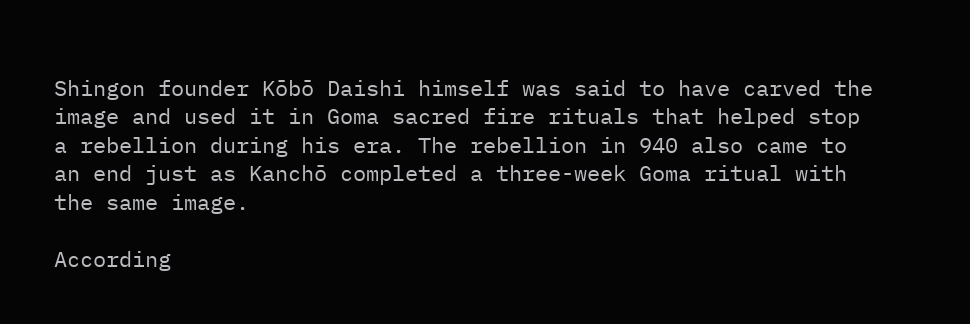Shingon founder Kōbō Daishi himself was said to have carved the image and used it in Goma sacred fire rituals that helped stop a rebellion during his era. The rebellion in 940 also came to an end just as Kanchō completed a three-week Goma ritual with the same image.

According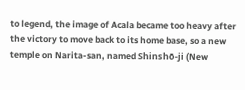to legend, the image of Acala became too heavy after the victory to move back to its home base, so a new temple on Narita-san, named Shinshō-ji (New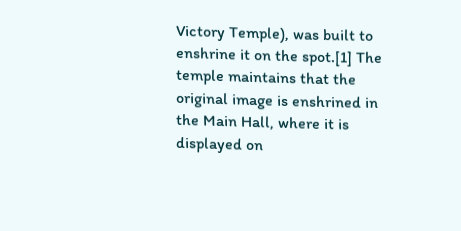Victory Temple), was built to enshrine it on the spot.[1] The temple maintains that the original image is enshrined in the Main Hall, where it is displayed on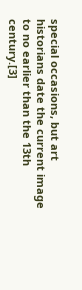special occasions, but art historians date the current image to no earlier than the 13th century.[3]